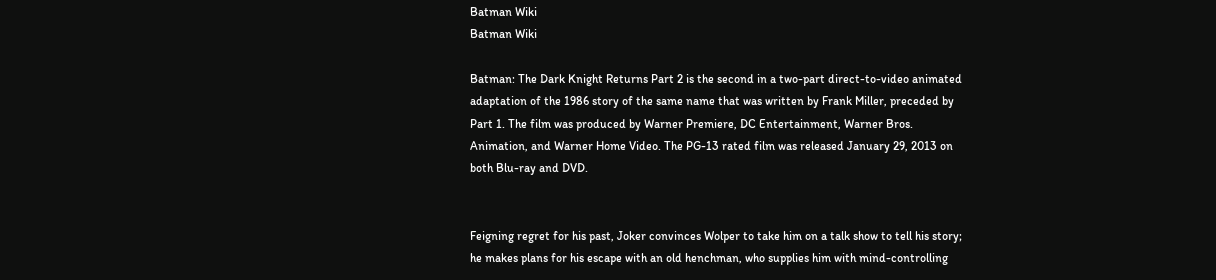Batman Wiki
Batman Wiki

Batman: The Dark Knight Returns Part 2 is the second in a two-part direct-to-video animated adaptation of the 1986 story of the same name that was written by Frank Miller, preceded by Part 1. The film was produced by Warner Premiere, DC Entertainment, Warner Bros. Animation, and Warner Home Video. The PG-13 rated film was released January 29, 2013 on both Blu-ray and DVD.


Feigning regret for his past, Joker convinces Wolper to take him on a talk show to tell his story; he makes plans for his escape with an old henchman, who supplies him with mind-controlling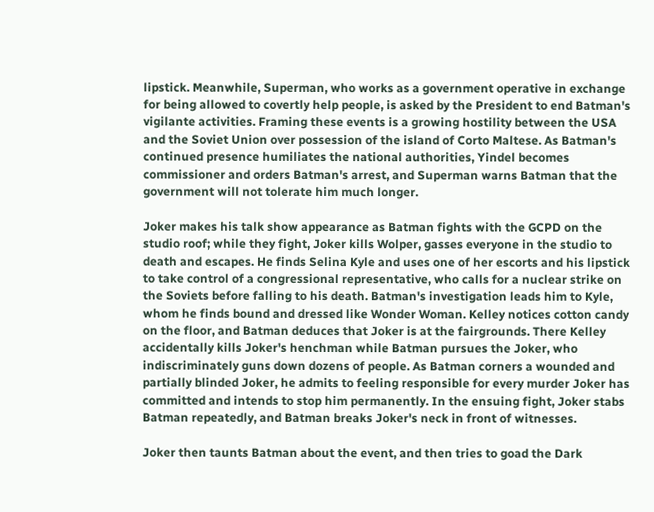lipstick. Meanwhile, Superman, who works as a government operative in exchange for being allowed to covertly help people, is asked by the President to end Batman's vigilante activities. Framing these events is a growing hostility between the USA and the Soviet Union over possession of the island of Corto Maltese. As Batman's continued presence humiliates the national authorities, Yindel becomes commissioner and orders Batman's arrest, and Superman warns Batman that the government will not tolerate him much longer.

Joker makes his talk show appearance as Batman fights with the GCPD on the studio roof; while they fight, Joker kills Wolper, gasses everyone in the studio to death and escapes. He finds Selina Kyle and uses one of her escorts and his lipstick to take control of a congressional representative, who calls for a nuclear strike on the Soviets before falling to his death. Batman's investigation leads him to Kyle, whom he finds bound and dressed like Wonder Woman. Kelley notices cotton candy on the floor, and Batman deduces that Joker is at the fairgrounds. There Kelley accidentally kills Joker's henchman while Batman pursues the Joker, who indiscriminately guns down dozens of people. As Batman corners a wounded and partially blinded Joker, he admits to feeling responsible for every murder Joker has committed and intends to stop him permanently. In the ensuing fight, Joker stabs Batman repeatedly, and Batman breaks Joker's neck in front of witnesses.

Joker then taunts Batman about the event, and then tries to goad the Dark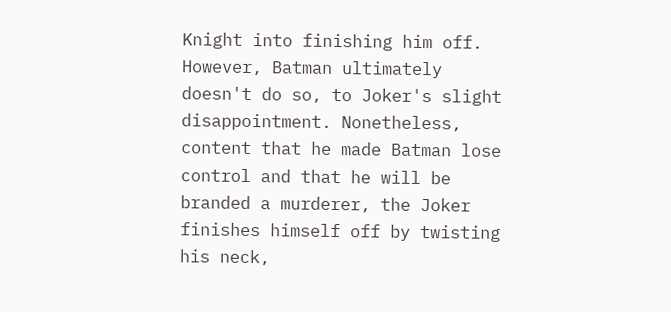Knight into finishing him off. However, Batman ultimately doesn't do so, to Joker's slight disappointment. Nonetheless, content that he made Batman lose control and that he will be branded a murderer, the Joker finishes himself off by twisting his neck,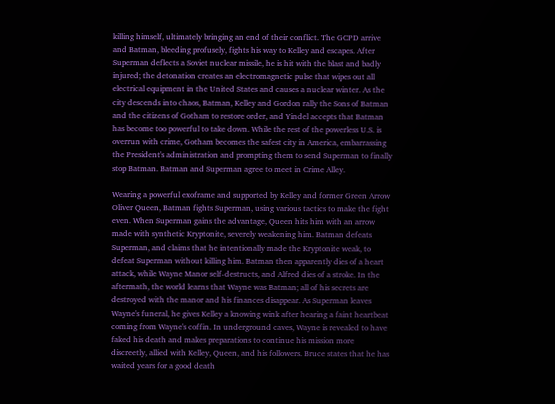killing himself, ultimately bringing an end of their conflict. The GCPD arrive and Batman, bleeding profusely, fights his way to Kelley and escapes. After Superman deflects a Soviet nuclear missile, he is hit with the blast and badly injured; the detonation creates an electromagnetic pulse that wipes out all electrical equipment in the United States and causes a nuclear winter. As the city descends into chaos, Batman, Kelley and Gordon rally the Sons of Batman and the citizens of Gotham to restore order, and Yindel accepts that Batman has become too powerful to take down. While the rest of the powerless U.S. is overrun with crime, Gotham becomes the safest city in America, embarrassing the President's administration and prompting them to send Superman to finally stop Batman. Batman and Superman agree to meet in Crime Alley.

Wearing a powerful exoframe and supported by Kelley and former Green Arrow Oliver Queen, Batman fights Superman, using various tactics to make the fight even. When Superman gains the advantage, Queen hits him with an arrow made with synthetic Kryptonite, severely weakening him. Batman defeats Superman, and claims that he intentionally made the Kryptonite weak, to defeat Superman without killing him. Batman then apparently dies of a heart attack, while Wayne Manor self-destructs, and Alfred dies of a stroke. In the aftermath, the world learns that Wayne was Batman; all of his secrets are destroyed with the manor and his finances disappear. As Superman leaves Wayne's funeral, he gives Kelley a knowing wink after hearing a faint heartbeat coming from Wayne's coffin. In underground caves, Wayne is revealed to have faked his death and makes preparations to continue his mission more discreetly, allied with Kelley, Queen, and his followers. Bruce states that he has waited years for a good death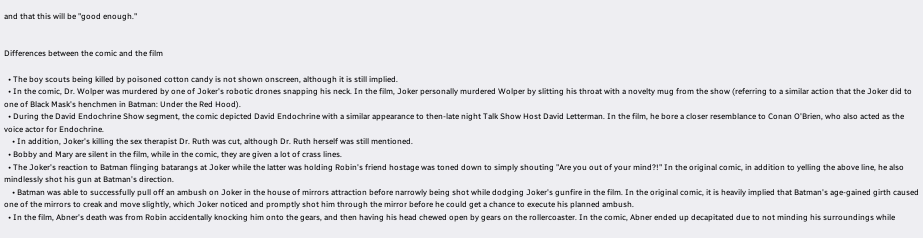and that this will be "good enough."


Differences between the comic and the film

  • The boy scouts being killed by poisoned cotton candy is not shown onscreen, although it is still implied.
  • In the comic, Dr. Wolper was murdered by one of Joker's robotic drones snapping his neck. In the film, Joker personally murdered Wolper by slitting his throat with a novelty mug from the show (referring to a similar action that the Joker did to one of Black Mask's henchmen in Batman: Under the Red Hood).
  • During the David Endochrine Show segment, the comic depicted David Endochrine with a similar appearance to then-late night Talk Show Host David Letterman. In the film, he bore a closer resemblance to Conan O'Brien, who also acted as the voice actor for Endochrine.
    • In addition, Joker's killing the sex therapist Dr. Ruth was cut, although Dr. Ruth herself was still mentioned.
  • Bobby and Mary are silent in the film, while in the comic, they are given a lot of crass lines.
  • The Joker's reaction to Batman flinging batarangs at Joker while the latter was holding Robin's friend hostage was toned down to simply shouting "Are you out of your mind?!" In the original comic, in addition to yelling the above line, he also mindlessly shot his gun at Batman's direction.
    • Batman was able to successfully pull off an ambush on Joker in the house of mirrors attraction before narrowly being shot while dodging Joker's gunfire in the film. In the original comic, it is heavily implied that Batman's age-gained girth caused one of the mirrors to creak and move slightly, which Joker noticed and promptly shot him through the mirror before he could get a chance to execute his planned ambush.
  • In the film, Abner's death was from Robin accidentally knocking him onto the gears, and then having his head chewed open by gears on the rollercoaster. In the comic, Abner ended up decapitated due to not minding his surroundings while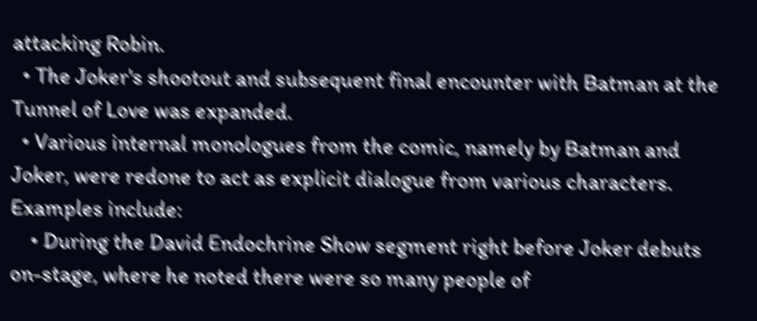attacking Robin.
  • The Joker's shootout and subsequent final encounter with Batman at the Tunnel of Love was expanded.
  • Various internal monologues from the comic, namely by Batman and Joker, were redone to act as explicit dialogue from various characters. Examples include:
    • During the David Endochrine Show segment right before Joker debuts on-stage, where he noted there were so many people of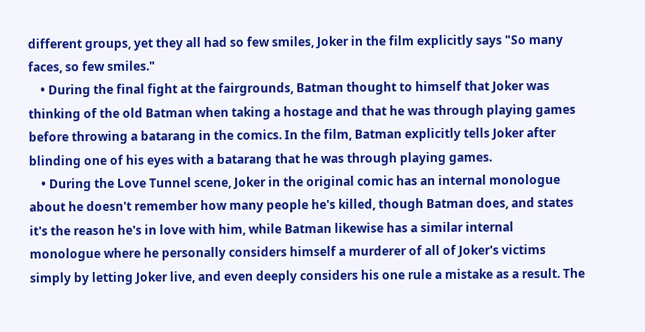different groups, yet they all had so few smiles, Joker in the film explicitly says "So many faces, so few smiles."
    • During the final fight at the fairgrounds, Batman thought to himself that Joker was thinking of the old Batman when taking a hostage and that he was through playing games before throwing a batarang in the comics. In the film, Batman explicitly tells Joker after blinding one of his eyes with a batarang that he was through playing games.
    • During the Love Tunnel scene, Joker in the original comic has an internal monologue about he doesn't remember how many people he's killed, though Batman does, and states it's the reason he's in love with him, while Batman likewise has a similar internal monologue where he personally considers himself a murderer of all of Joker's victims simply by letting Joker live, and even deeply considers his one rule a mistake as a result. The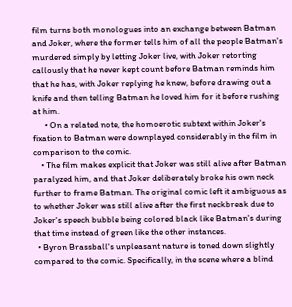film turns both monologues into an exchange between Batman and Joker, where the former tells him of all the people Batman's murdered simply by letting Joker live, with Joker retorting callously that he never kept count before Batman reminds him that he has, with Joker replying he knew, before drawing out a knife and then telling Batman he loved him for it before rushing at him.
      • On a related note, the homoerotic subtext within Joker's fixation to Batman were downplayed considerably in the film in comparison to the comic.
    • The film makes explicit that Joker was still alive after Batman paralyzed him, and that Joker deliberately broke his own neck further to frame Batman. The original comic left it ambiguous as to whether Joker was still alive after the first neckbreak due to Joker's speech bubble being colored black like Batman's during that time instead of green like the other instances.
  • Byron Brassball's unpleasant nature is toned down slightly compared to the comic. Specifically, in the scene where a blind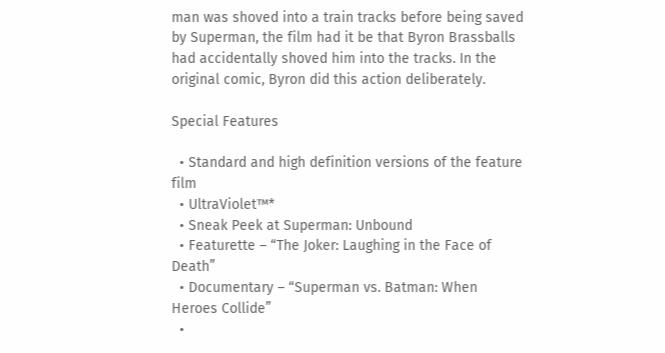man was shoved into a train tracks before being saved by Superman, the film had it be that Byron Brassballs had accidentally shoved him into the tracks. In the original comic, Byron did this action deliberately.

Special Features

  • Standard and high definition versions of the feature film
  • UltraViolet™*
  • Sneak Peek at Superman: Unbound
  • Featurette – “The Joker: Laughing in the Face of Death”
  • Documentary – “Superman vs. Batman: When Heroes Collide”
  •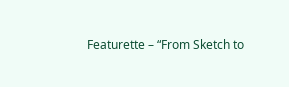Featurette – “From Sketch to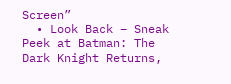Screen”
  • Look Back – Sneak Peek at Batman: The Dark Knight Returns,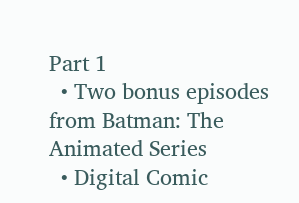Part 1
  • Two bonus episodes from Batman: The Animated Series
  • Digital Comic